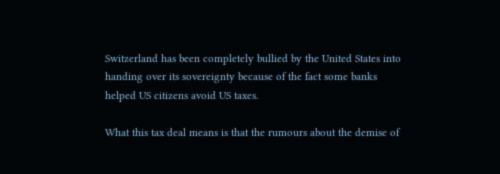Switzerland has been completely bullied by the United States into handing over its sovereignty because of the fact some banks helped US citizens avoid US taxes.

What this tax deal means is that the rumours about the demise of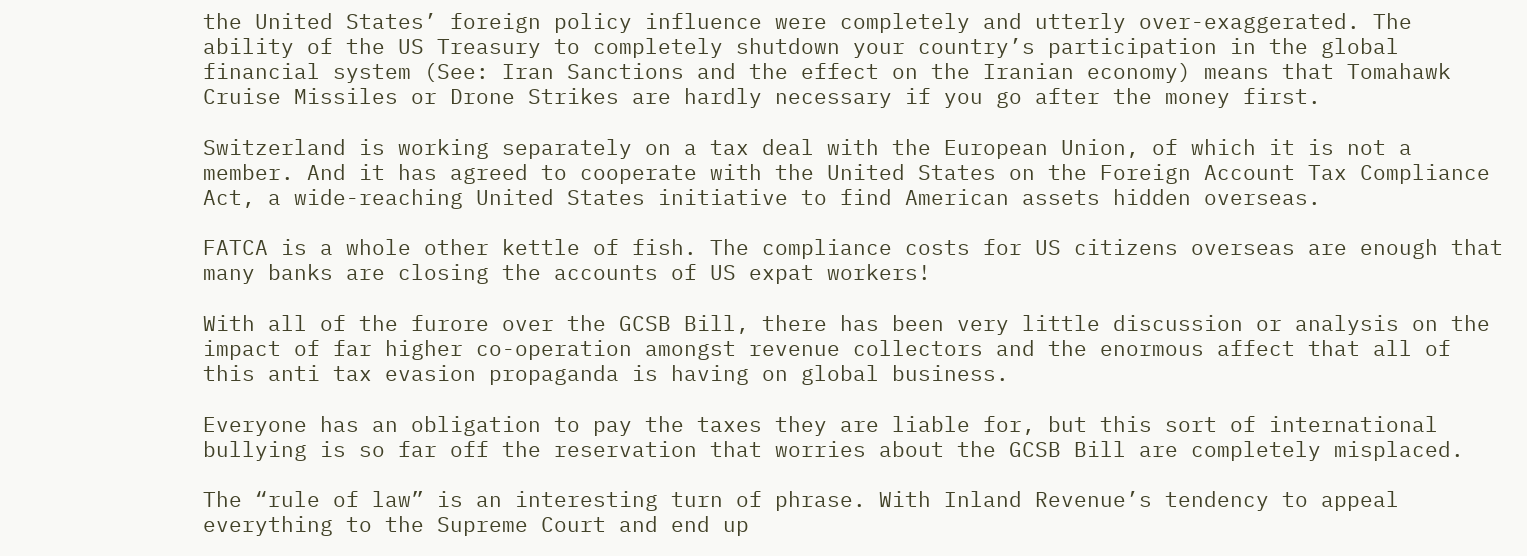the United States’ foreign policy influence were completely and utterly over-exaggerated. The ability of the US Treasury to completely shutdown your country’s participation in the global financial system (See: Iran Sanctions and the effect on the Iranian economy) means that Tomahawk Cruise Missiles or Drone Strikes are hardly necessary if you go after the money first.

Switzerland is working separately on a tax deal with the European Union, of which it is not a member. And it has agreed to cooperate with the United States on the Foreign Account Tax Compliance Act, a wide-reaching United States initiative to find American assets hidden overseas.

FATCA is a whole other kettle of fish. The compliance costs for US citizens overseas are enough that many banks are closing the accounts of US expat workers!

With all of the furore over the GCSB Bill, there has been very little discussion or analysis on the impact of far higher co-operation amongst revenue collectors and the enormous affect that all of this anti tax evasion propaganda is having on global business.

Everyone has an obligation to pay the taxes they are liable for, but this sort of international bullying is so far off the reservation that worries about the GCSB Bill are completely misplaced.

The “rule of law” is an interesting turn of phrase. With Inland Revenue’s tendency to appeal everything to the Supreme Court and end up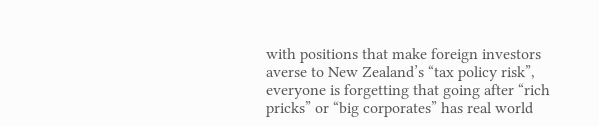with positions that make foreign investors averse to New Zealand’s “tax policy risk”, everyone is forgetting that going after “rich pricks” or “big corporates” has real world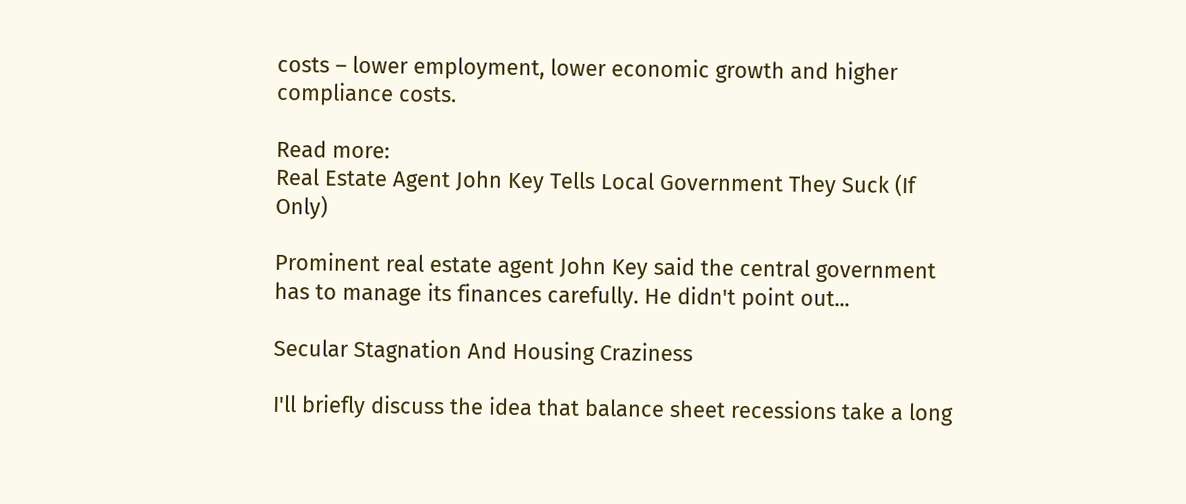costs – lower employment, lower economic growth and higher compliance costs.

Read more:
Real Estate Agent John Key Tells Local Government They Suck (If Only)

Prominent real estate agent John Key said the central government has to manage its finances carefully. He didn't point out...

Secular Stagnation And Housing Craziness

I'll briefly discuss the idea that balance sheet recessions take a long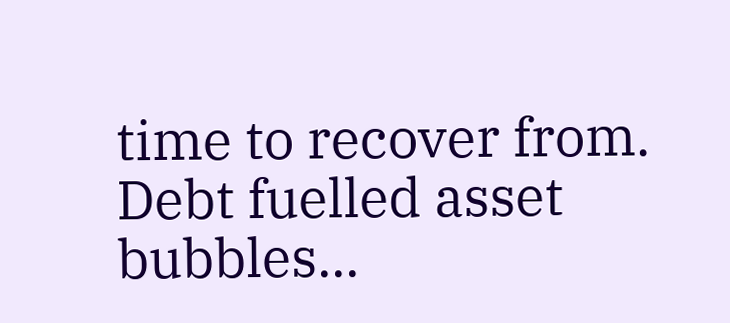time to recover from. Debt fuelled asset bubbles...